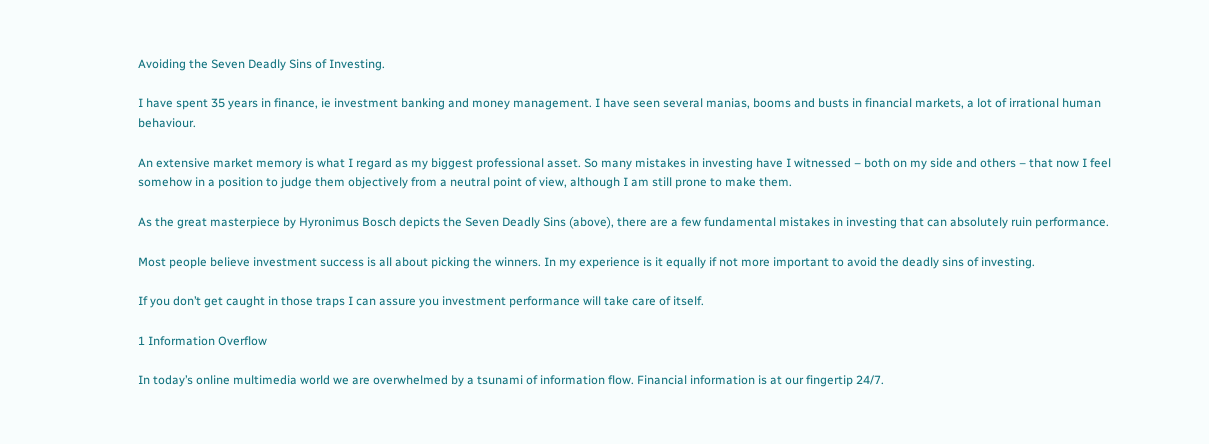Avoiding the Seven Deadly Sins of Investing.

I have spent 35 years in finance, ie investment banking and money management. I have seen several manias, booms and busts in financial markets, a lot of irrational human behaviour.

An extensive market memory is what I regard as my biggest professional asset. So many mistakes in investing have I witnessed – both on my side and others – that now I feel somehow in a position to judge them objectively from a neutral point of view, although I am still prone to make them.

As the great masterpiece by Hyronimus Bosch depicts the Seven Deadly Sins (above), there are a few fundamental mistakes in investing that can absolutely ruin performance.

Most people believe investment success is all about picking the winners. In my experience is it equally if not more important to avoid the deadly sins of investing.

If you don’t get caught in those traps I can assure you investment performance will take care of itself.

1 Information Overflow

In today’s online multimedia world we are overwhelmed by a tsunami of information flow. Financial information is at our fingertip 24/7.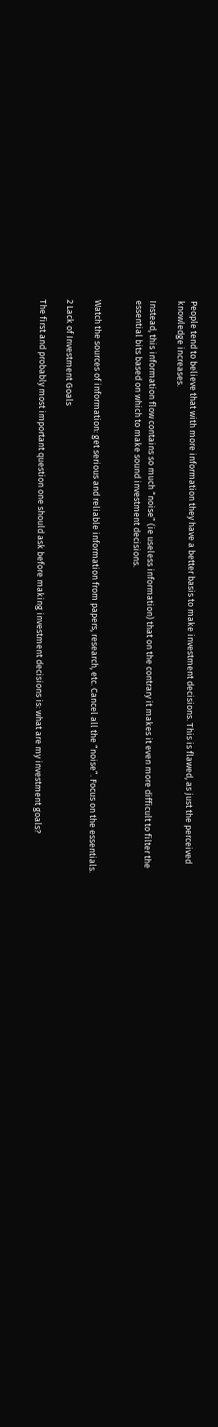People tend to believe that with more information they have a better basis to make investment decisions. This is flawed, as just the perceived knowledge increases.

Instead, this information flow contains so much “noise” (ie useless information) that on the contrary it makes it even more difficult to filter the essential bits based on which to make sound investment decisions.


Watch the sources of information: get serious and reliable information from papers, research, etc. Cancel all the “noise”. Focus on the essentials.

2 Lack of Investment Goals

The first and probably most important question one should ask before making investment decisions is: what are my investment goals?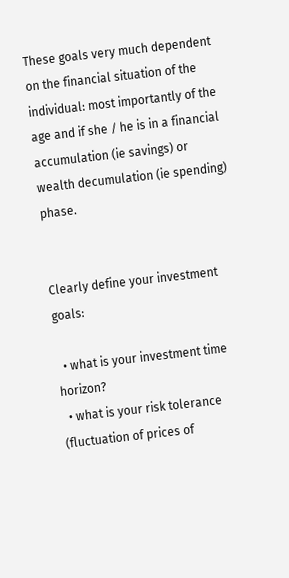These goals very much dependent on the financial situation of the individual: most importantly of the age and if she / he is in a financial accumulation (ie savings) or wealth decumulation (ie spending) phase.


Clearly define your investment goals:

  • what is your investment time horizon?
  • what is your risk tolerance (fluctuation of prices of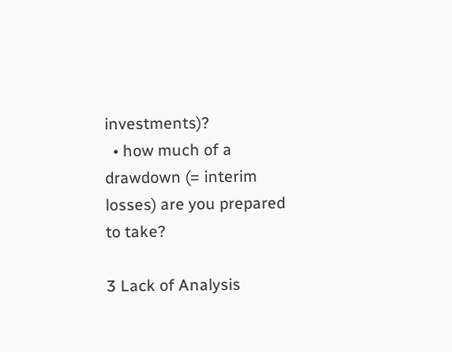investments)?
  • how much of a drawdown (= interim losses) are you prepared to take?

3 Lack of Analysis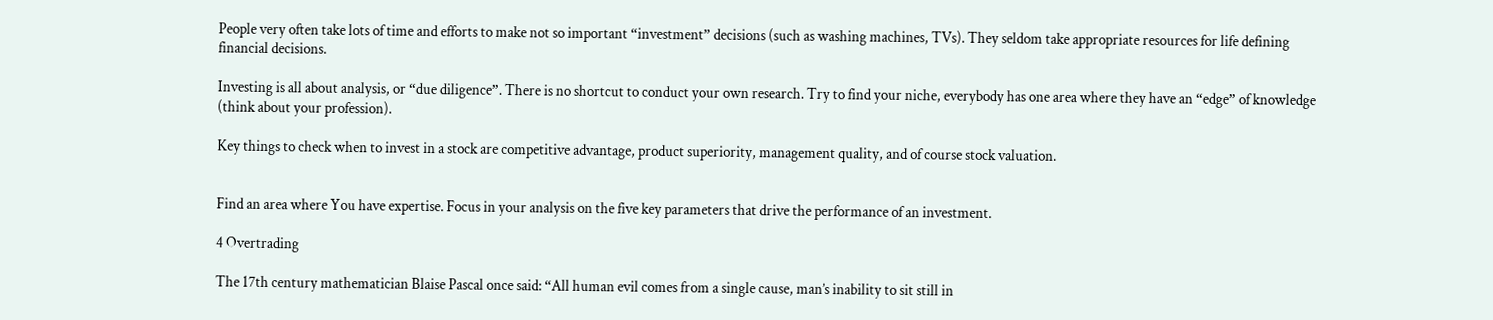People very often take lots of time and efforts to make not so important “investment” decisions (such as washing machines, TVs). They seldom take appropriate resources for life defining financial decisions.

Investing is all about analysis, or “due diligence”. There is no shortcut to conduct your own research. Try to find your niche, everybody has one area where they have an “edge” of knowledge (think about your profession).

Key things to check when to invest in a stock are competitive advantage, product superiority, management quality, and of course stock valuation.


Find an area where You have expertise. Focus in your analysis on the five key parameters that drive the performance of an investment.

4 Overtrading

The 17th century mathematician Blaise Pascal once said: “All human evil comes from a single cause, man’s inability to sit still in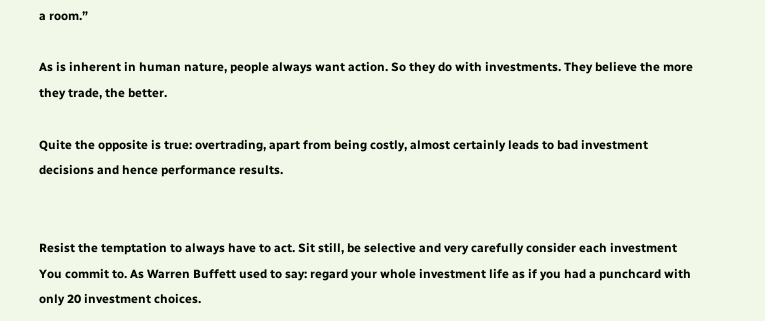a room.”

As is inherent in human nature, people always want action. So they do with investments. They believe the more they trade, the better.

Quite the opposite is true: overtrading, apart from being costly, almost certainly leads to bad investment decisions and hence performance results.


Resist the temptation to always have to act. Sit still, be selective and very carefully consider each investment You commit to. As Warren Buffett used to say: regard your whole investment life as if you had a punchcard with only 20 investment choices.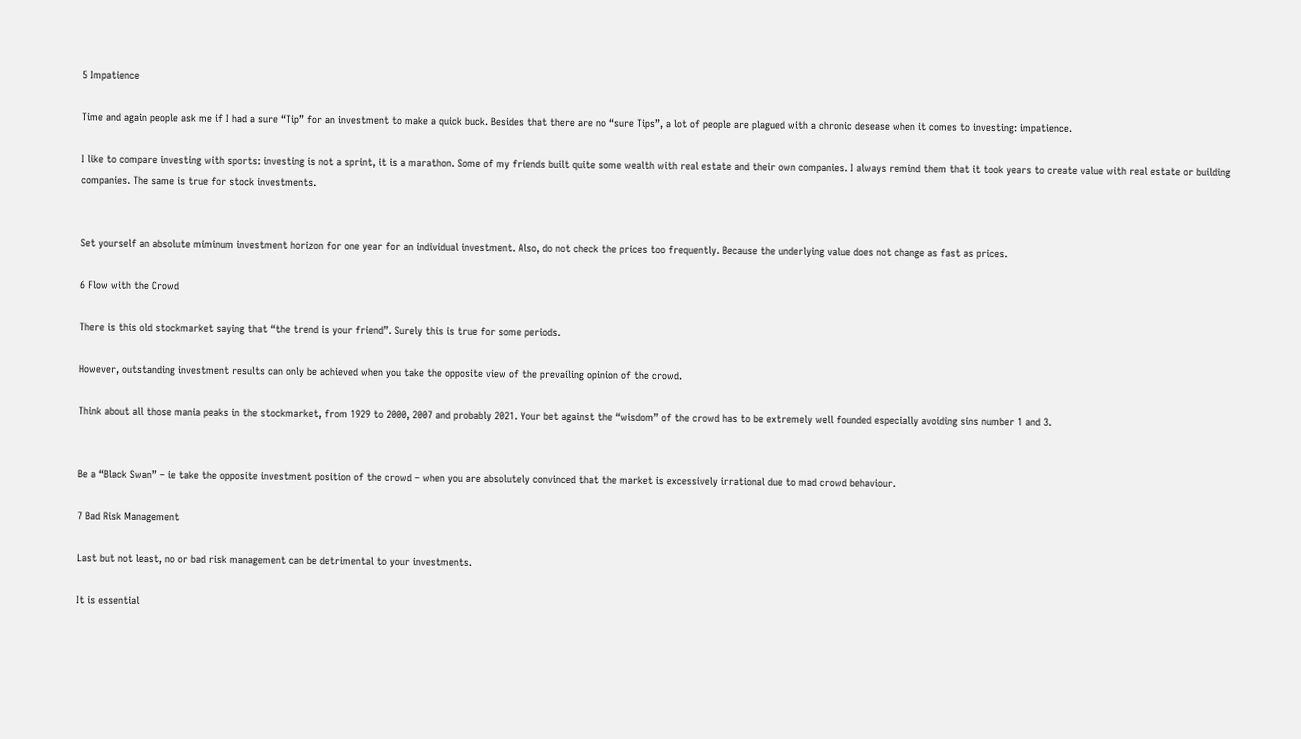5 Impatience

Time and again people ask me if I had a sure “Tip” for an investment to make a quick buck. Besides that there are no “sure Tips”, a lot of people are plagued with a chronic desease when it comes to investing: impatience.

I like to compare investing with sports: investing is not a sprint, it is a marathon. Some of my friends built quite some wealth with real estate and their own companies. I always remind them that it took years to create value with real estate or building companies. The same is true for stock investments.


Set yourself an absolute miminum investment horizon for one year for an individual investment. Also, do not check the prices too frequently. Because the underlying value does not change as fast as prices.

6 Flow with the Crowd

There is this old stockmarket saying that “the trend is your friend”. Surely this is true for some periods.

However, outstanding investment results can only be achieved when you take the opposite view of the prevailing opinion of the crowd.

Think about all those mania peaks in the stockmarket, from 1929 to 2000, 2007 and probably 2021. Your bet against the “wisdom” of the crowd has to be extremely well founded especially avoiding sins number 1 and 3.


Be a “Black Swan” – ie take the opposite investment position of the crowd – when you are absolutely convinced that the market is excessively irrational due to mad crowd behaviour.

7 Bad Risk Management

Last but not least, no or bad risk management can be detrimental to your investments.

It is essential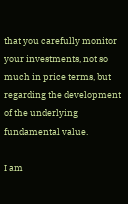that you carefully monitor your investments, not so much in price terms, but regarding the development of the underlying fundamental value.

I am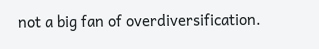not a big fan of overdiversification.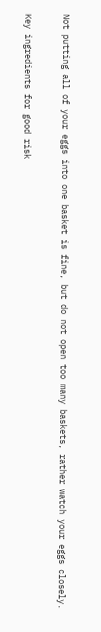Not putting all of your eggs into one basket is fine, but do not open too many baskets, rather watch your eggs closely.


Key ingredients for good risk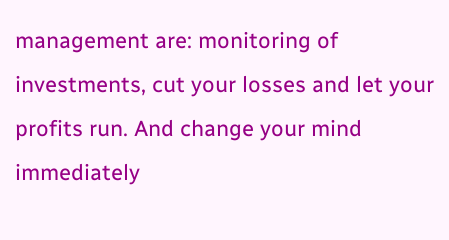management are: monitoring of investments, cut your losses and let your profits run. And change your mind immediately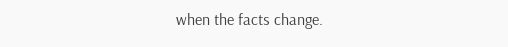when the facts change.